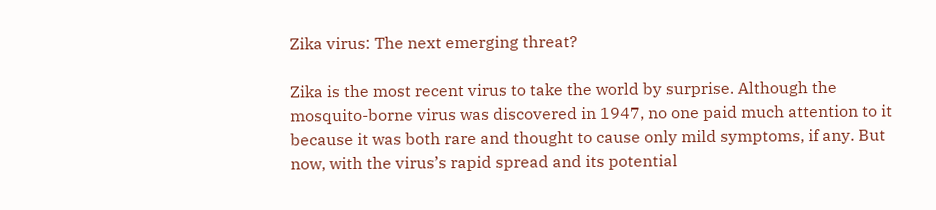Zika virus: The next emerging threat?

Zika is the most recent virus to take the world by surprise. Although the mosquito-borne virus was discovered in 1947, no one paid much attention to it because it was both rare and thought to cause only mild symptoms, if any. But now, with the virus’s rapid spread and its potential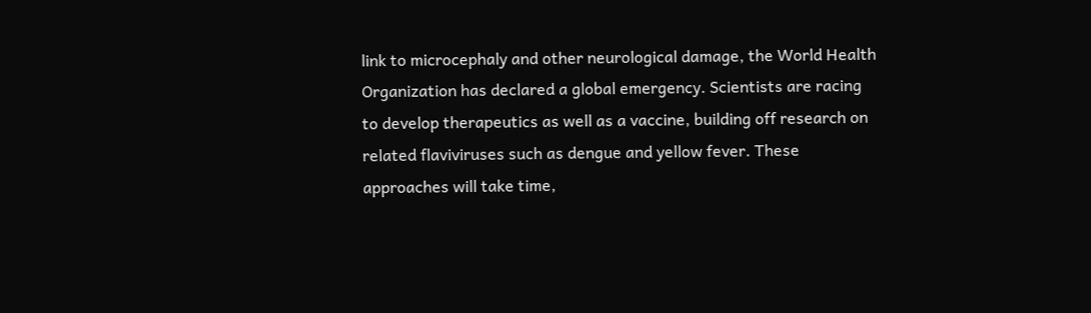link to microcephaly and other neurological damage, the World Health Organization has declared a global emergency. Scientists are racing to develop therapeutics as well as a vaccine, building off research on related flaviviruses such as dengue and yellow fever. These approaches will take time,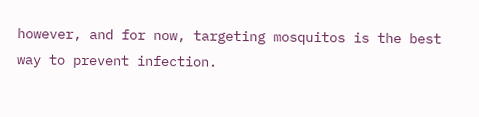however, and for now, targeting mosquitos is the best way to prevent infection.